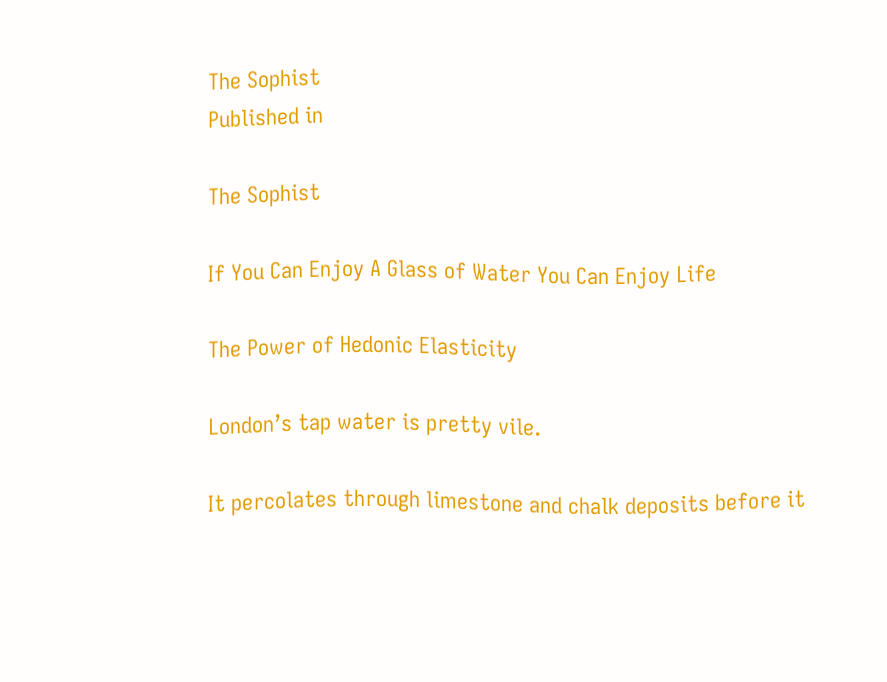The Sophist
Published in

The Sophist

If You Can Enjoy A Glass of Water You Can Enjoy Life

The Power of Hedonic Elasticity

London’s tap water is pretty vile.

It percolates through limestone and chalk deposits before it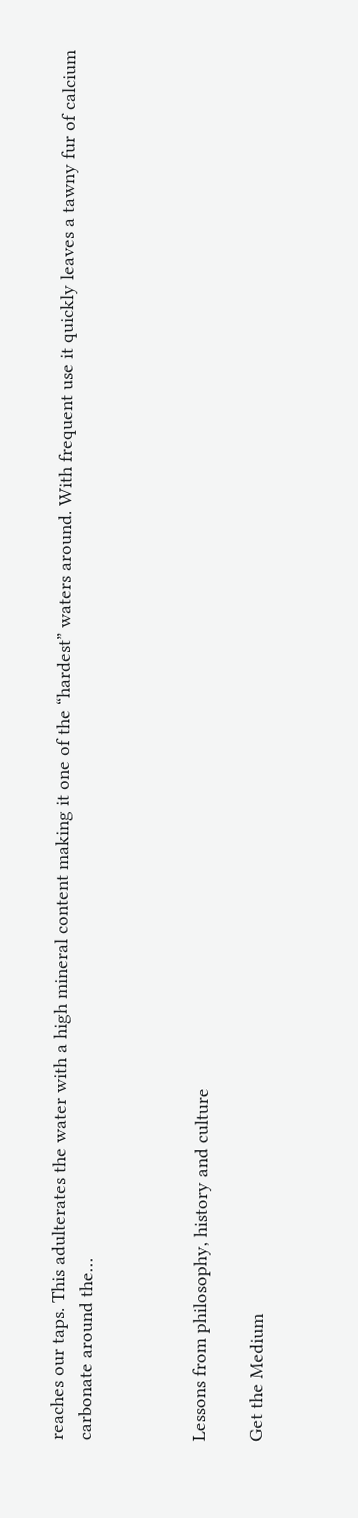reaches our taps. This adulterates the water with a high mineral content making it one of the “hardest” waters around. With frequent use it quickly leaves a tawny fur of calcium carbonate around the…



Lessons from philosophy, history and culture

Get the Medium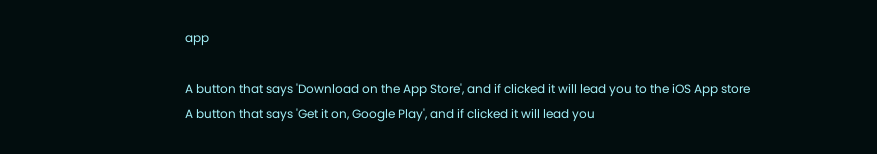app

A button that says 'Download on the App Store', and if clicked it will lead you to the iOS App store
A button that says 'Get it on, Google Play', and if clicked it will lead you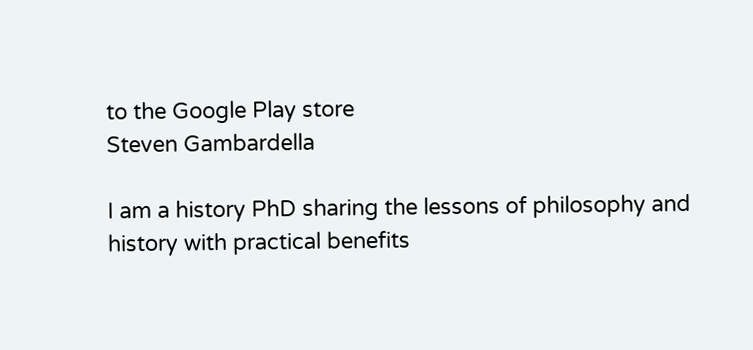to the Google Play store
Steven Gambardella

I am a history PhD sharing the lessons of philosophy and history with practical benefits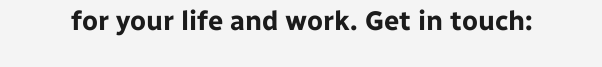for your life and work. Get in touch: